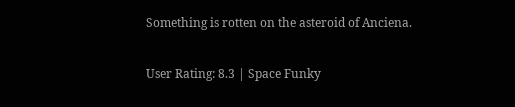Something is rotten on the asteroid of Anciena.

User Rating: 8.3 | Space Funky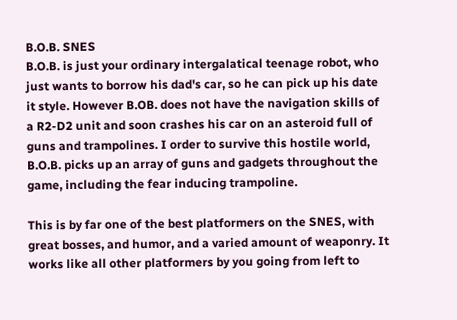B.O.B. SNES
B.O.B. is just your ordinary intergalatical teenage robot, who just wants to borrow his dad's car, so he can pick up his date it style. However B.OB. does not have the navigation skills of a R2-D2 unit and soon crashes his car on an asteroid full of guns and trampolines. I order to survive this hostile world, B.O.B. picks up an array of guns and gadgets throughout the game, including the fear inducing trampoline.

This is by far one of the best platformers on the SNES, with great bosses, and humor, and a varied amount of weaponry. It works like all other platformers by you going from left to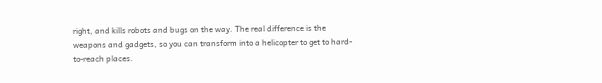right, and kills robots and bugs on the way. The real difference is the weapons and gadgets, so you can transform into a helicopter to get to hard-to-reach places.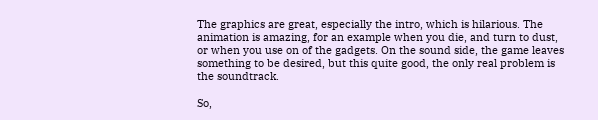The graphics are great, especially the intro, which is hilarious. The animation is amazing, for an example when you die, and turn to dust, or when you use on of the gadgets. On the sound side, the game leaves something to be desired, but this quite good, the only real problem is the soundtrack.

So,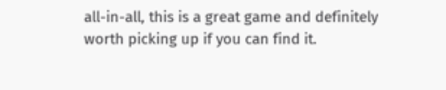all-in-all, this is a great game and definitely worth picking up if you can find it.